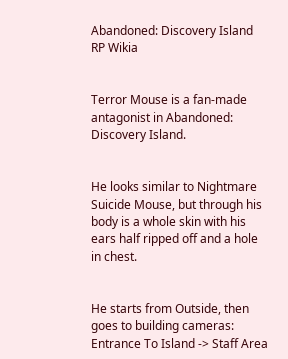Abandoned: Discovery Island RP Wikia


Terror Mouse is a fan-made antagonist in Abandoned: Discovery Island.


He looks similar to Nightmare Suicide Mouse, but through his body is a whole skin with his ears half ripped off and a hole in chest.


He starts from Outside, then goes to building cameras: Entrance To Island -> Staff Area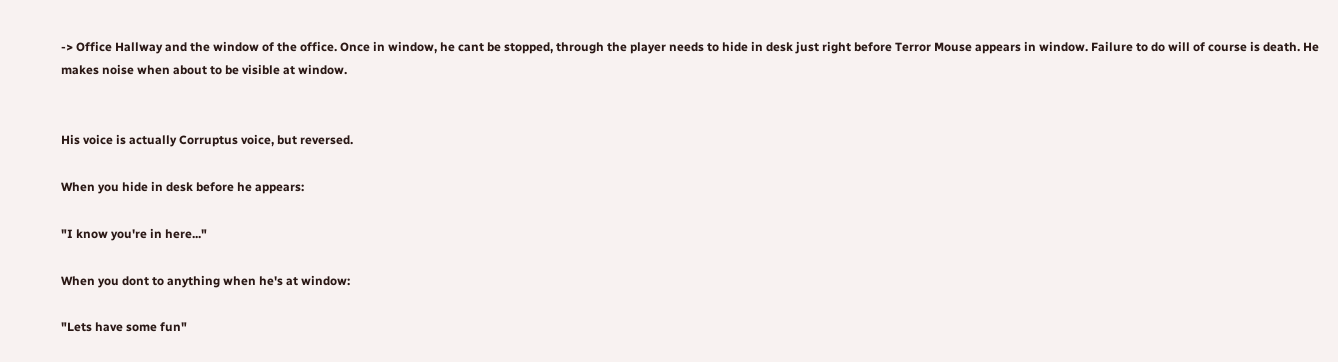-> Office Hallway and the window of the office. Once in window, he cant be stopped, through the player needs to hide in desk just right before Terror Mouse appears in window. Failure to do will of course is death. He makes noise when about to be visible at window.


His voice is actually Corruptus voice, but reversed.

When you hide in desk before he appears:

"I know you're in here..."

When you dont to anything when he's at window:

"Lets have some fun"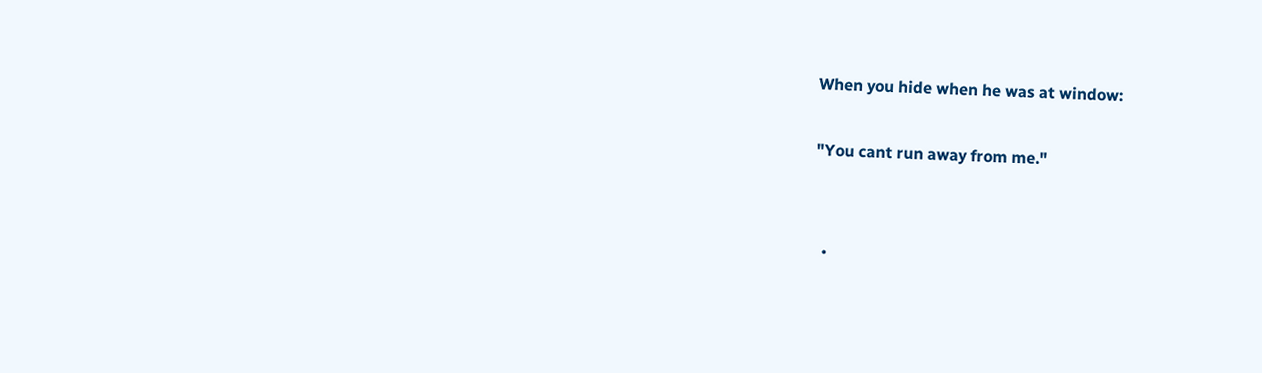When you hide when he was at window:

"You cant run away from me."


  •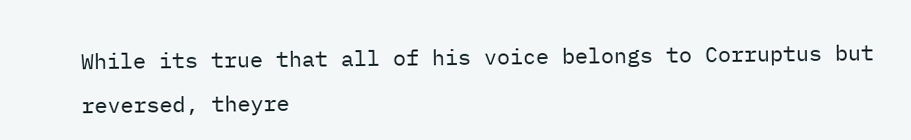While its true that all of his voice belongs to Corruptus but reversed, theyre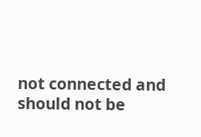not connected and should not be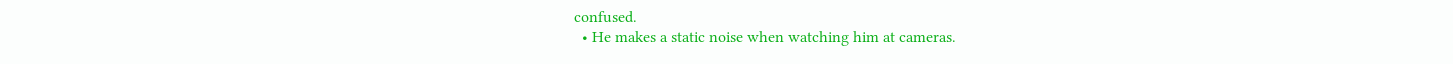confused.
  • He makes a static noise when watching him at cameras.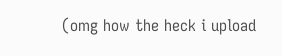(omg how the heck i upload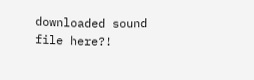downloaded sound file here?!